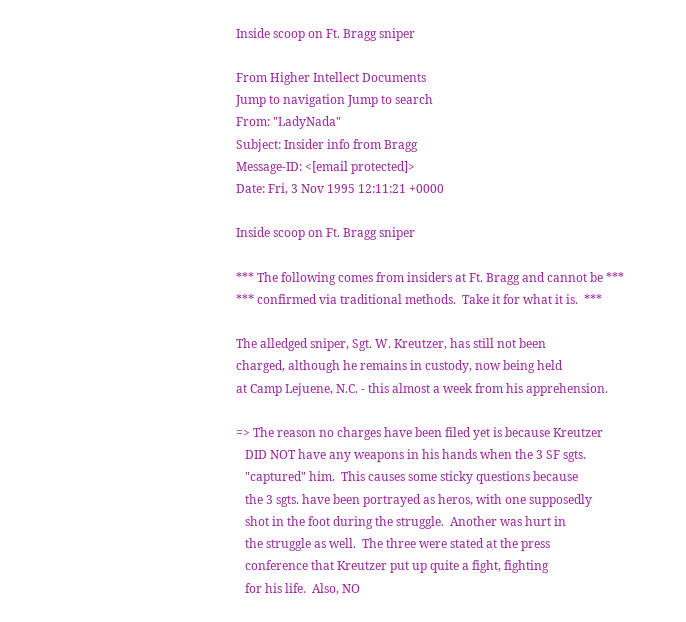Inside scoop on Ft. Bragg sniper

From Higher Intellect Documents
Jump to navigation Jump to search
From: "LadyNada"
Subject: Insider info from Bragg
Message-ID: <[email protected]>
Date: Fri, 3 Nov 1995 12:11:21 +0000

Inside scoop on Ft. Bragg sniper

*** The following comes from insiders at Ft. Bragg and cannot be ***
*** confirmed via traditional methods.  Take it for what it is.  ***

The alledged sniper, Sgt. W. Kreutzer, has still not been
charged, although he remains in custody, now being held
at Camp Lejuene, N.C. - this almost a week from his apprehension.

=> The reason no charges have been filed yet is because Kreutzer
   DID NOT have any weapons in his hands when the 3 SF sgts.
   "captured" him.  This causes some sticky questions because
   the 3 sgts. have been portrayed as heros, with one supposedly
   shot in the foot during the struggle.  Another was hurt in
   the struggle as well.  The three were stated at the press
   conference that Kreutzer put up quite a fight, fighting
   for his life.  Also, NO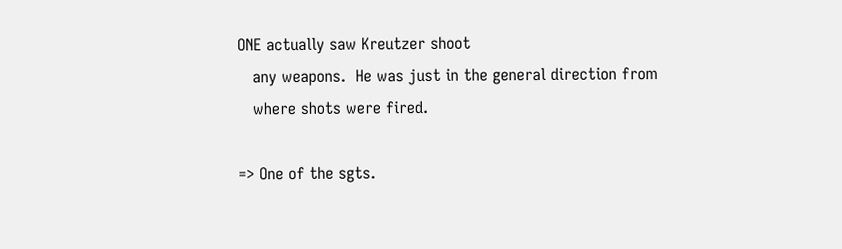ONE actually saw Kreutzer shoot
   any weapons.  He was just in the general direction from
   where shots were fired.

=> One of the sgts.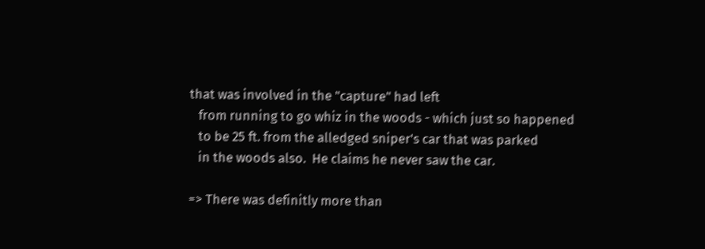that was involved in the "capture" had left
   from running to go whiz in the woods - which just so happened
   to be 25 ft. from the alledged sniper's car that was parked
   in the woods also.  He claims he never saw the car.

=> There was definitly more than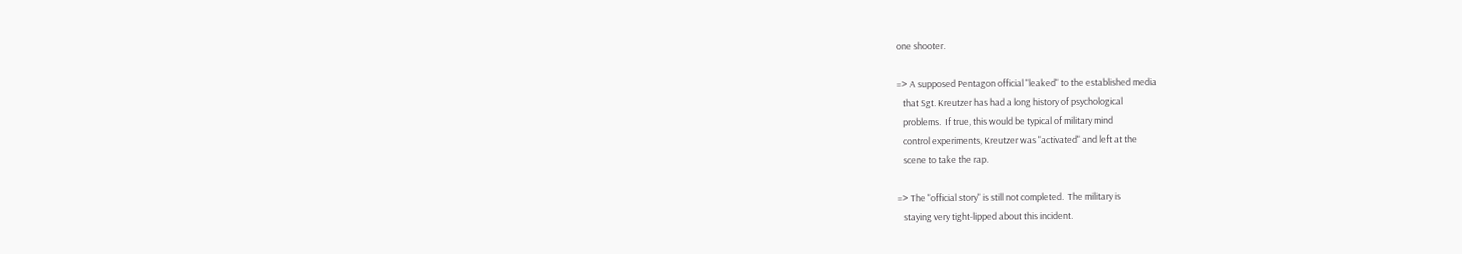one shooter.

=> A supposed Pentagon official "leaked" to the established media
   that Sgt. Kreutzer has had a long history of psychological
   problems.  If true, this would be typical of military mind
   control experiments, Kreutzer was "activated" and left at the
   scene to take the rap.

=> The "official story" is still not completed.  The military is
   staying very tight-lipped about this incident.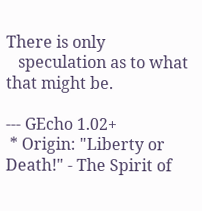There is only
   speculation as to what that might be.

--- GEcho 1.02+
 * Origin: "Liberty or Death!" - The Spirit of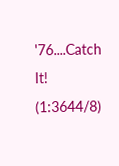'76....Catch It! (1:3644/8)